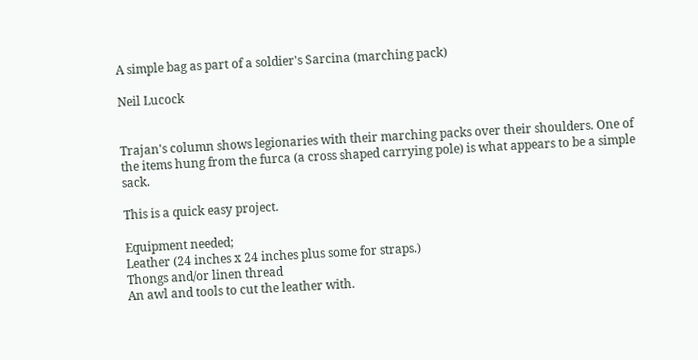A simple bag as part of a soldier's Sarcina (marching pack)

Neil Lucock


Trajan's column shows legionaries with their marching packs over their shoulders. One of the items hung from the furca (a cross shaped carrying pole) is what appears to be a simple sack.

This is a quick easy project.

Equipment needed;
Leather (24 inches x 24 inches plus some for straps.)
Thongs and/or linen thread
An awl and tools to cut the leather with.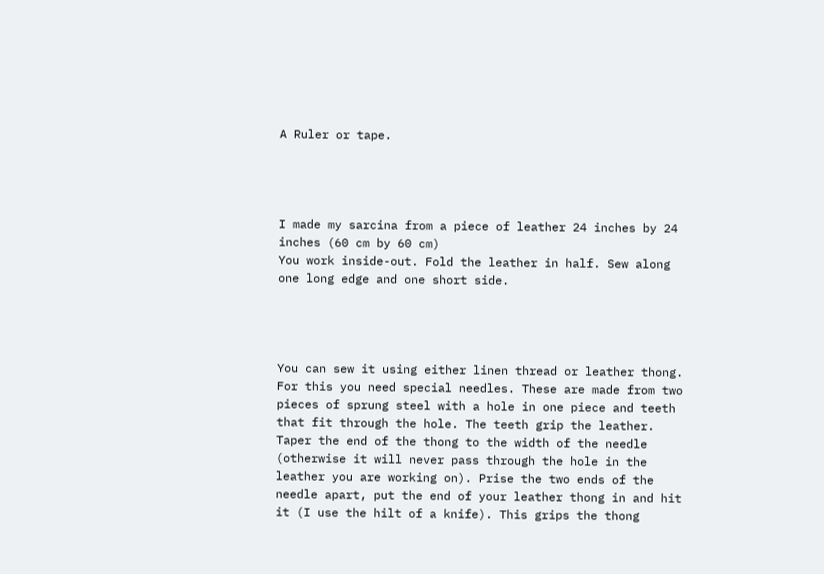A Ruler or tape.




I made my sarcina from a piece of leather 24 inches by 24 inches (60 cm by 60 cm)
You work inside-out. Fold the leather in half. Sew along one long edge and one short side.




You can sew it using either linen thread or leather thong. For this you need special needles. These are made from two pieces of sprung steel with a hole in one piece and teeth that fit through the hole. The teeth grip the leather. Taper the end of the thong to the width of the needle (otherwise it will never pass through the hole in the leather you are working on). Prise the two ends of the needle apart, put the end of your leather thong in and hit it (I use the hilt of a knife). This grips the thong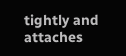tightly and attaches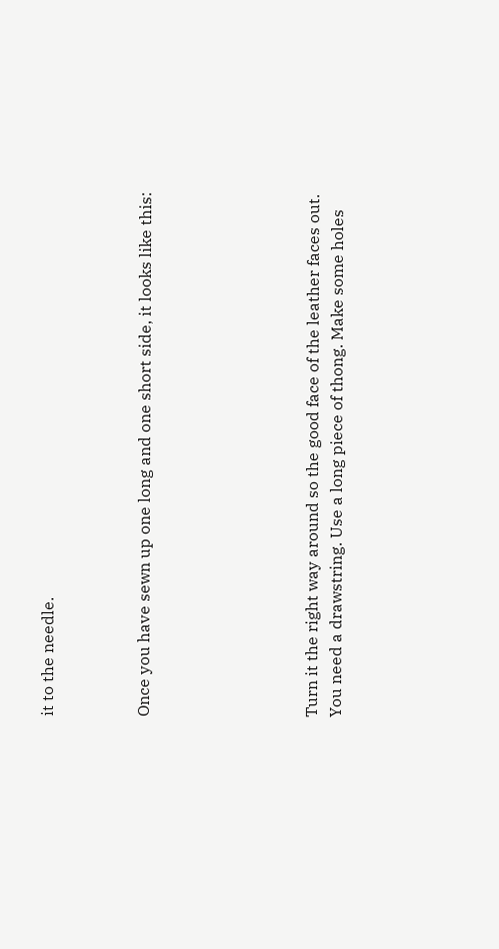it to the needle.



Once you have sewn up one long and one short side, it looks like this:






Turn it the right way around so the good face of the leather faces out.
You need a drawstring. Use a long piece of thong. Make some holes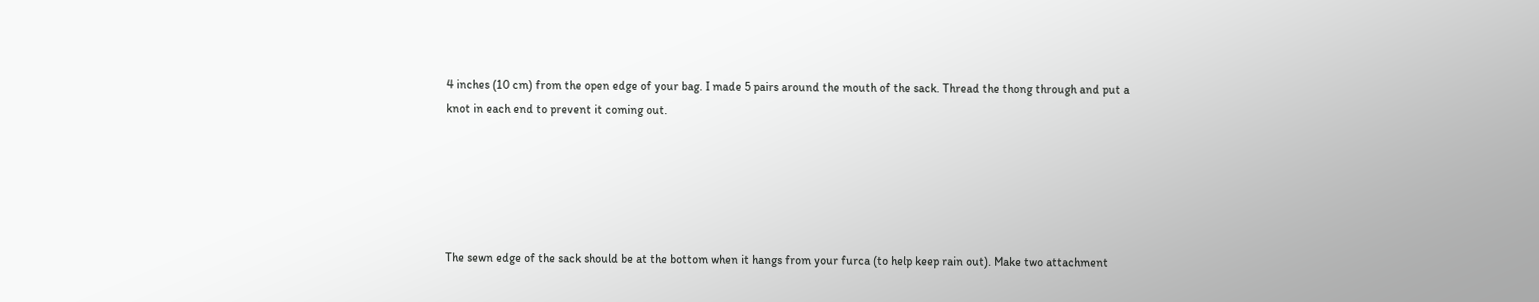4 inches (10 cm) from the open edge of your bag. I made 5 pairs around the mouth of the sack. Thread the thong through and put a knot in each end to prevent it coming out.





The sewn edge of the sack should be at the bottom when it hangs from your furca (to help keep rain out). Make two attachment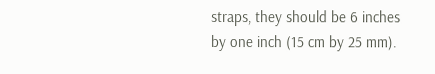straps, they should be 6 inches by one inch (15 cm by 25 mm).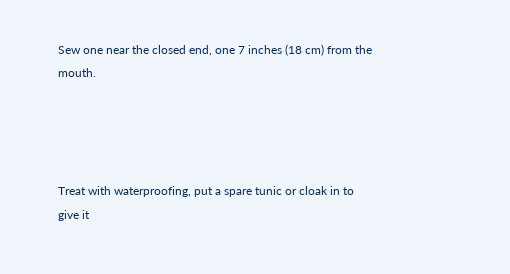Sew one near the closed end, one 7 inches (18 cm) from the mouth.




Treat with waterproofing, put a spare tunic or cloak in to give it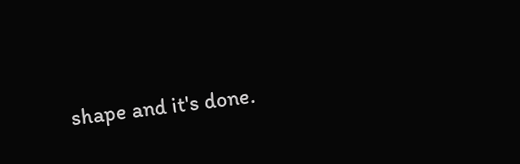shape and it's done.